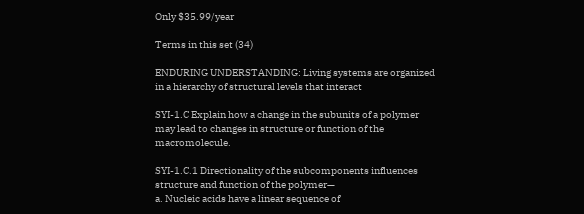Only $35.99/year

Terms in this set (34)

ENDURING UNDERSTANDING: Living systems are organized in a hierarchy of structural levels that interact

SYI-1.C Explain how a change in the subunits of a polymer may lead to changes in structure or function of the macromolecule.

SYI-1.C.1 Directionality of the subcomponents influences structure and function of the polymer—
a. Nucleic acids have a linear sequence of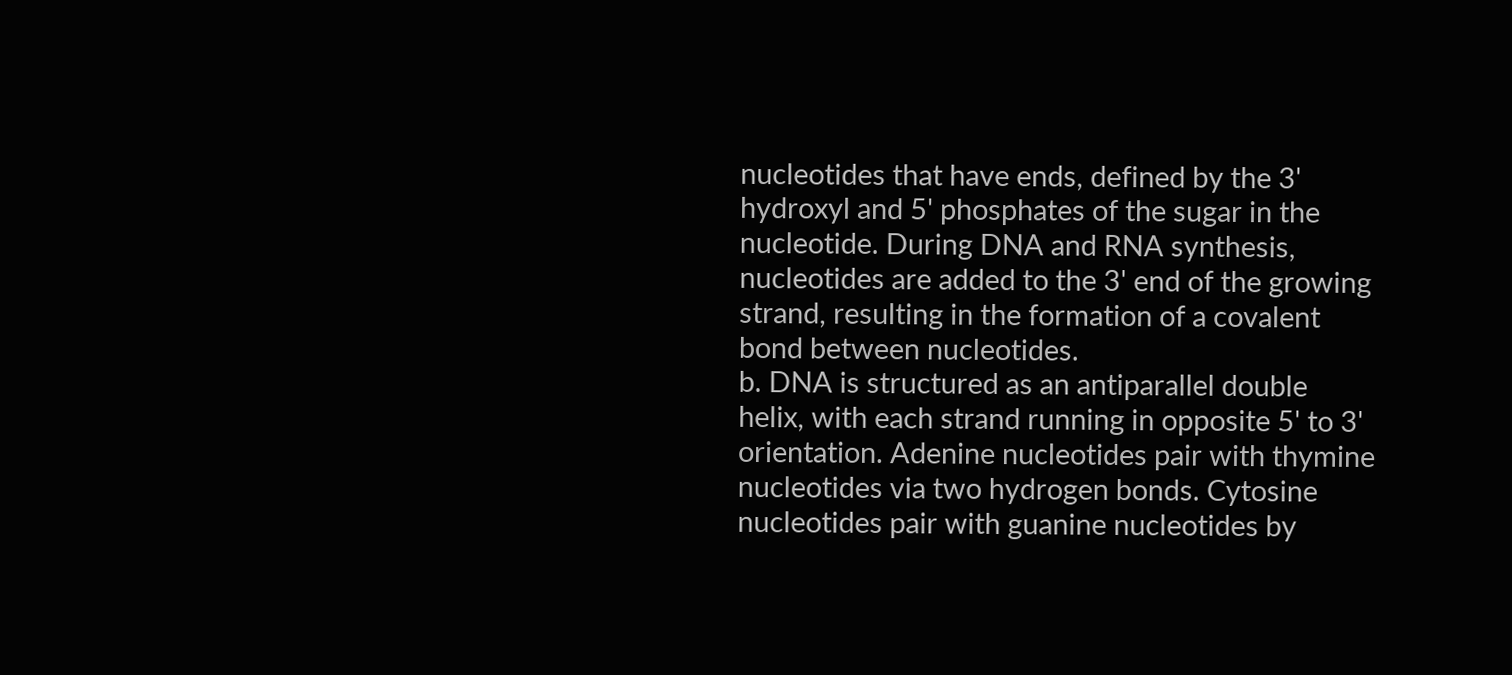nucleotides that have ends, defined by the 3' hydroxyl and 5' phosphates of the sugar in the nucleotide. During DNA and RNA synthesis, nucleotides are added to the 3' end of the growing strand, resulting in the formation of a covalent bond between nucleotides.
b. DNA is structured as an antiparallel double helix, with each strand running in opposite 5' to 3' orientation. Adenine nucleotides pair with thymine nucleotides via two hydrogen bonds. Cytosine nucleotides pair with guanine nucleotides by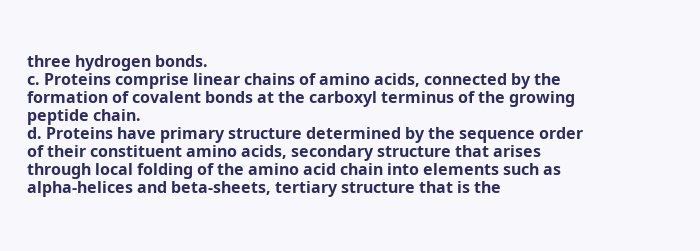three hydrogen bonds.
c. Proteins comprise linear chains of amino acids, connected by the formation of covalent bonds at the carboxyl terminus of the growing peptide chain.
d. Proteins have primary structure determined by the sequence order of their constituent amino acids, secondary structure that arises through local folding of the amino acid chain into elements such as alpha-helices and beta-sheets, tertiary structure that is the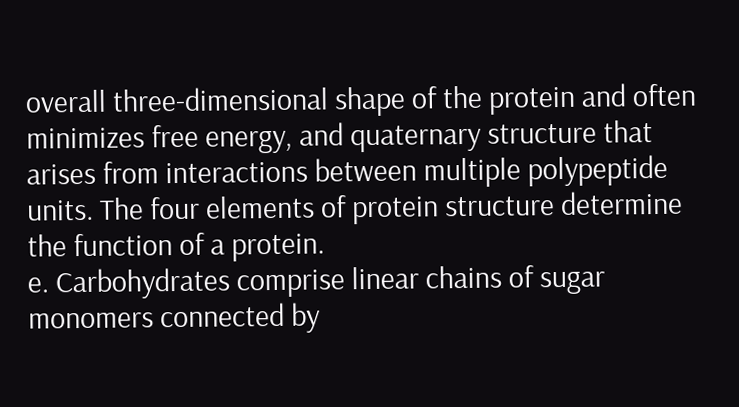overall three-dimensional shape of the protein and often minimizes free energy, and quaternary structure that arises from interactions between multiple polypeptide units. The four elements of protein structure determine the function of a protein.
e. Carbohydrates comprise linear chains of sugar monomers connected by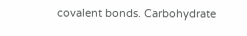covalent bonds. Carbohydrate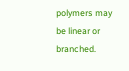polymers may be linear or branched.